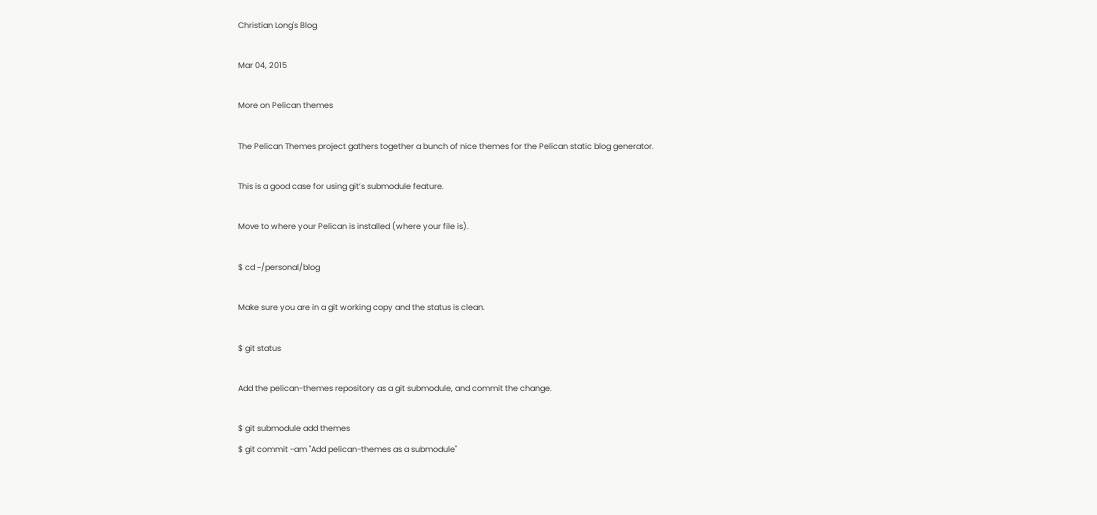Christian Long's Blog

Mar 04, 2015

More on Pelican themes

The Pelican Themes project gathers together a bunch of nice themes for the Pelican static blog generator.

This is a good case for using git’s submodule feature.

Move to where your Pelican is installed (where your file is).

$ cd ~/personal/blog

Make sure you are in a git working copy and the status is clean.

$ git status

Add the pelican-themes repository as a git submodule, and commit the change.

$ git submodule add themes
$ git commit -am "Add pelican-themes as a submodule"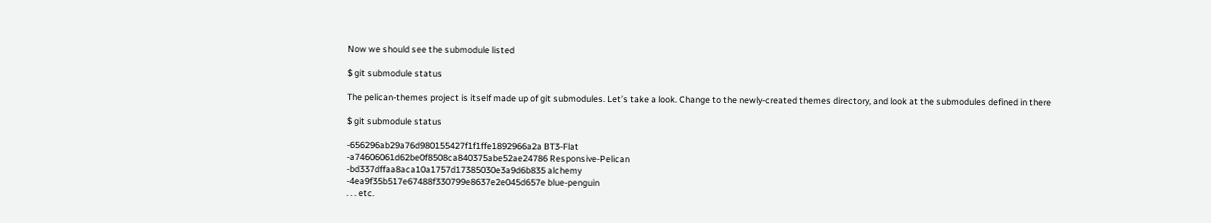Now we should see the submodule listed

$ git submodule status

The pelican-themes project is itself made up of git submodules. Let’s take a look. Change to the newly-created themes directory, and look at the submodules defined in there

$ git submodule status

-656296ab29a76d980155427f1f1ffe1892966a2a BT3-Flat
-a74606061d62be0f8508ca840375abe52ae24786 Responsive-Pelican
-bd337dffaa8aca10a1757d17385030e3a9d6b835 alchemy
-4ea9f35b517e67488f330799e8637e2e045d657e blue-penguin
. . . etc.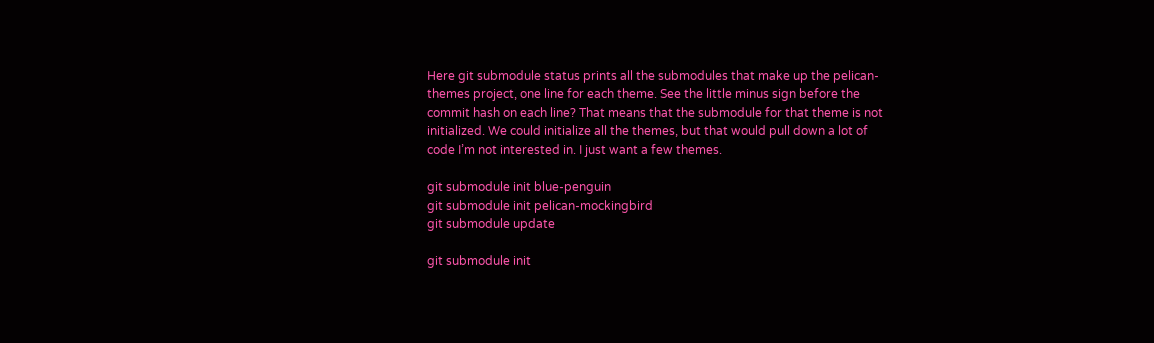Here git submodule status prints all the submodules that make up the pelican-themes project, one line for each theme. See the little minus sign before the commit hash on each line? That means that the submodule for that theme is not initialized. We could initialize all the themes, but that would pull down a lot of code I’m not interested in. I just want a few themes.

git submodule init blue-penguin
git submodule init pelican-mockingbird
git submodule update

git submodule init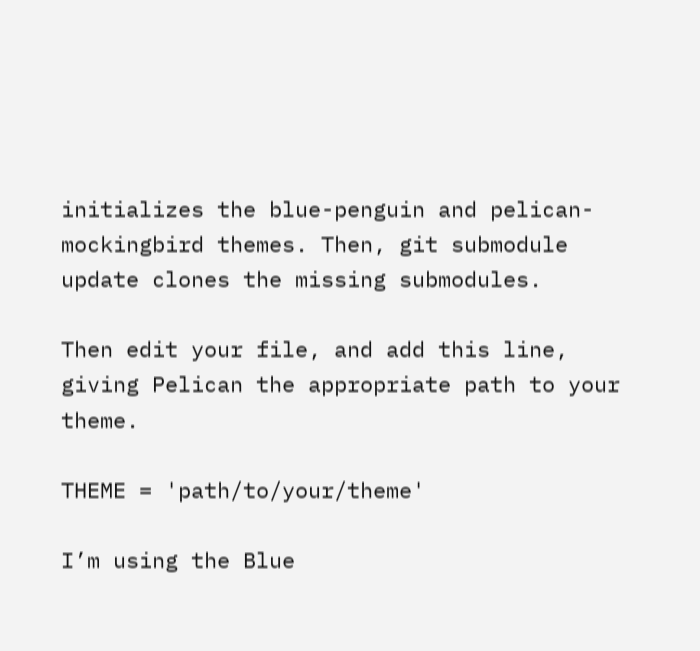initializes the blue-penguin and pelican-mockingbird themes. Then, git submodule update clones the missing submodules.

Then edit your file, and add this line, giving Pelican the appropriate path to your theme.

THEME = 'path/to/your/theme'

I’m using the Blue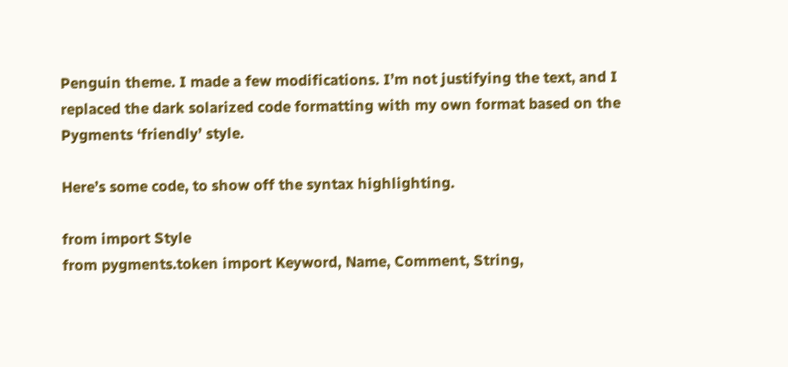Penguin theme. I made a few modifications. I’m not justifying the text, and I replaced the dark solarized code formatting with my own format based on the Pygments ‘friendly’ style.

Here’s some code, to show off the syntax highlighting.

from import Style
from pygments.token import Keyword, Name, Comment, String,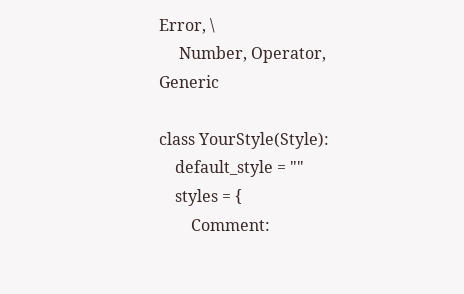Error, \
     Number, Operator, Generic

class YourStyle(Style):
    default_style = ""
    styles = {
        Comment: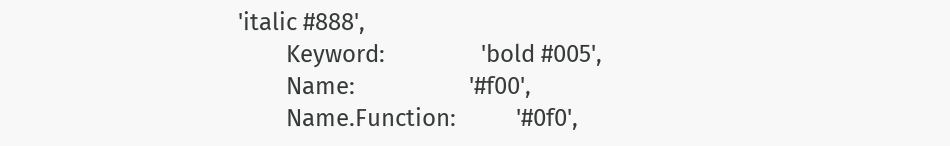'italic #888',
        Keyword:                'bold #005',
        Name:                   '#f00',
        Name.Function:          '#0f0',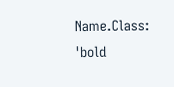Name.Class:             'bold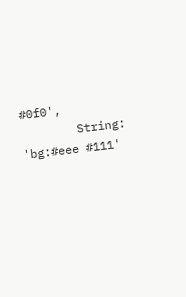#0f0',
        String:                 'bg:#eee #111'